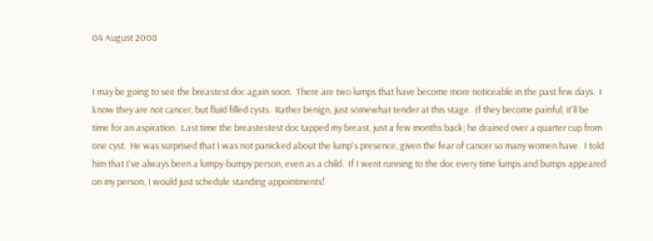04 August 2008


I may be going to see the breastest doc again soon.  There are two lumps that have become more noticeable in the past few days.  I know they are not cancer, but fluid filled cysts.  Rather benign, just somewhat tender at this stage.  If they become painful, it'll be time for an aspiration.  Last time the breastestest doc tapped my breast, just a few months back; he drained over a quarter cup from one cyst.  He was surprised that I was not panicked about the lump's presence, given the fear of cancer so many women have.  I told him that I've always been a lumpy-bumpy person, even as a child.  If I went running to the doc every time lumps and bumps appeared on my person, I would just schedule standing appointments!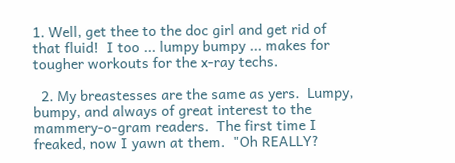1. Well, get thee to the doc girl and get rid of that fluid!  I too ... lumpy bumpy ... makes for tougher workouts for the x-ray techs.

  2. My breastesses are the same as yers.  Lumpy, bumpy, and always of great interest to the mammery-o-gram readers.  The first time I freaked, now I yawn at them.  "Oh REALLY?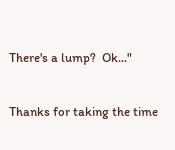There's a lump?  Ok..."


Thanks for taking the time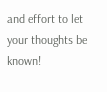and effort to let your thoughts be known!